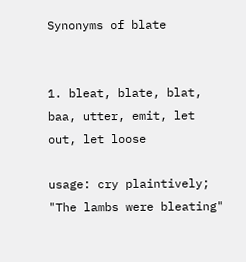Synonyms of blate


1. bleat, blate, blat, baa, utter, emit, let out, let loose

usage: cry plaintively; "The lambs were bleating"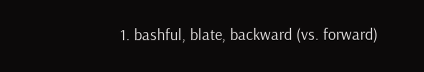1. bashful, blate, backward (vs. forward)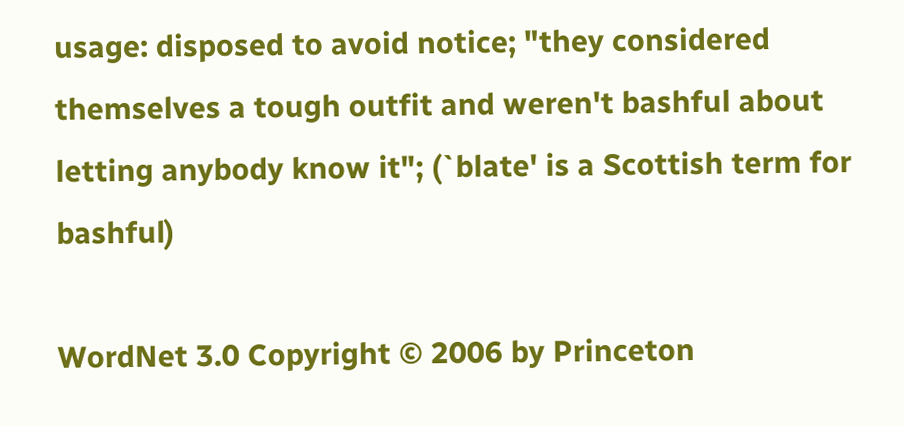usage: disposed to avoid notice; "they considered themselves a tough outfit and weren't bashful about letting anybody know it"; (`blate' is a Scottish term for bashful)

WordNet 3.0 Copyright © 2006 by Princeton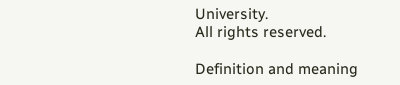University.
All rights reserved.

Definition and meaning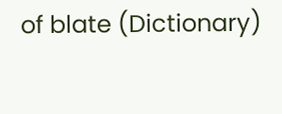of blate (Dictionary)